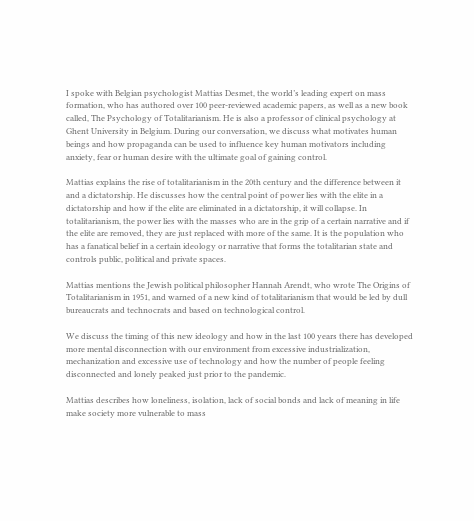I spoke with Belgian psychologist Mattias Desmet, the world’s leading expert on mass formation, who has authored over 100 peer-reviewed academic papers, as well as a new book called, The Psychology of Totalitarianism. He is also a professor of clinical psychology at Ghent University in Belgium. During our conversation, we discuss what motivates human beings and how propaganda can be used to influence key human motivators including anxiety, fear or human desire with the ultimate goal of gaining control.

Mattias explains the rise of totalitarianism in the 20th century and the difference between it and a dictatorship. He discusses how the central point of power lies with the elite in a dictatorship and how if the elite are eliminated in a dictatorship, it will collapse. In totalitarianism, the power lies with the masses who are in the grip of a certain narrative and if the elite are removed, they are just replaced with more of the same. It is the population who has a fanatical belief in a certain ideology or narrative that forms the totalitarian state and controls public, political and private spaces.

Mattias mentions the Jewish political philosopher Hannah Arendt, who wrote The Origins of Totalitarianism in 1951, and warned of a new kind of totalitarianism that would be led by dull bureaucrats and technocrats and based on technological control.

We discuss the timing of this new ideology and how in the last 100 years there has developed more mental disconnection with our environment from excessive industrialization, mechanization and excessive use of technology and how the number of people feeling disconnected and lonely peaked just prior to the pandemic.

Mattias describes how loneliness, isolation, lack of social bonds and lack of meaning in life make society more vulnerable to mass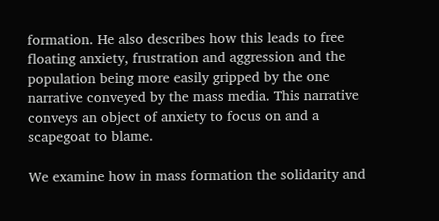formation. He also describes how this leads to free floating anxiety, frustration and aggression and the population being more easily gripped by the one narrative conveyed by the mass media. This narrative conveys an object of anxiety to focus on and a scapegoat to blame.

We examine how in mass formation the solidarity and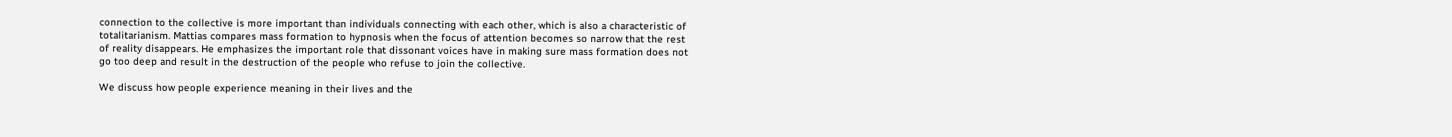connection to the collective is more important than individuals connecting with each other, which is also a characteristic of totalitarianism. Mattias compares mass formation to hypnosis when the focus of attention becomes so narrow that the rest of reality disappears. He emphasizes the important role that dissonant voices have in making sure mass formation does not go too deep and result in the destruction of the people who refuse to join the collective.

We discuss how people experience meaning in their lives and the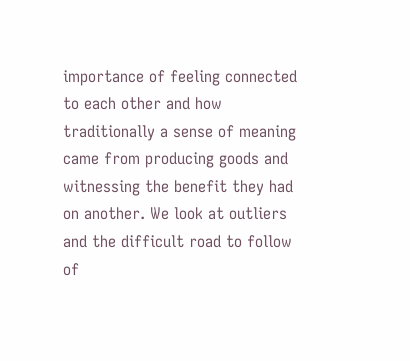importance of feeling connected to each other and how traditionally a sense of meaning came from producing goods and witnessing the benefit they had on another. We look at outliers and the difficult road to follow of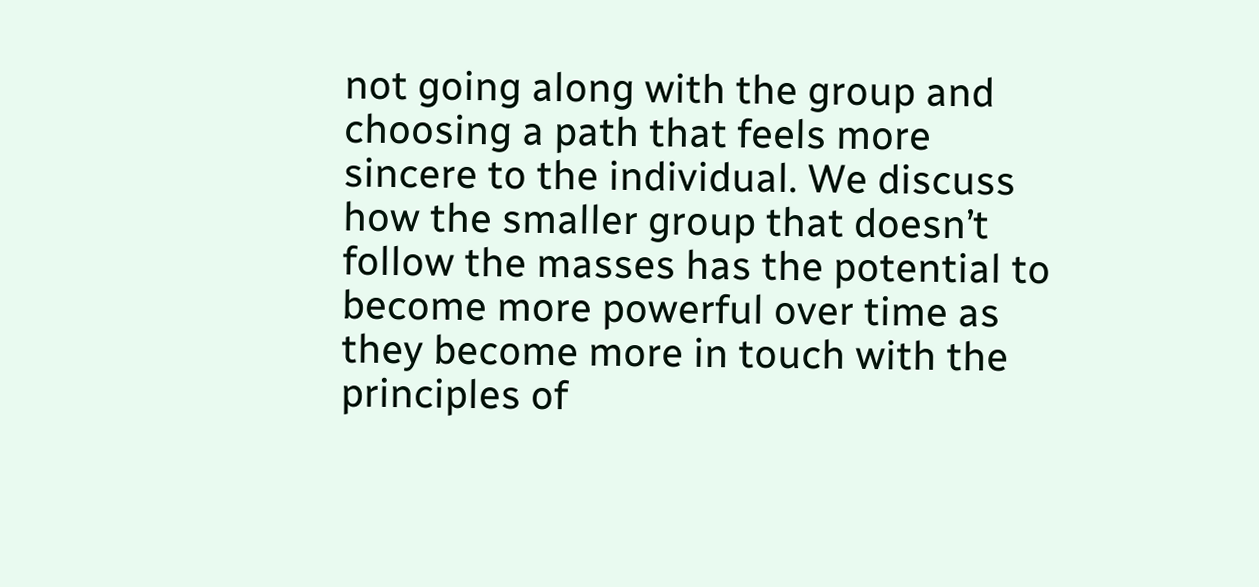not going along with the group and choosing a path that feels more sincere to the individual. We discuss how the smaller group that doesn’t follow the masses has the potential to become more powerful over time as they become more in touch with the principles of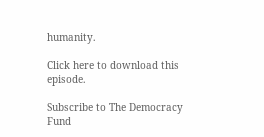humanity.

Click here to download this episode.

Subscribe to The Democracy Fund